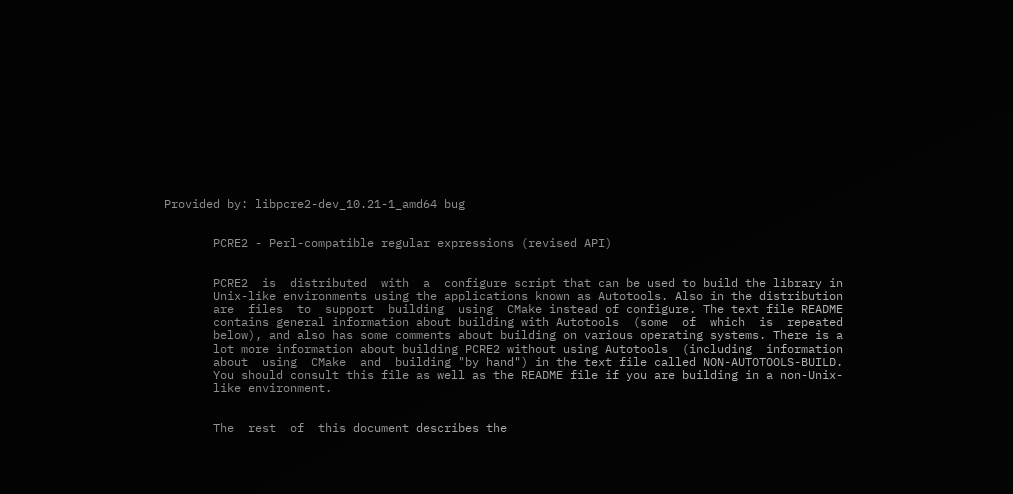Provided by: libpcre2-dev_10.21-1_amd64 bug


       PCRE2 - Perl-compatible regular expressions (revised API)


       PCRE2  is  distributed  with  a  configure script that can be used to build the library in
       Unix-like environments using the applications known as Autotools. Also in the distribution
       are  files  to  support  building  using  CMake instead of configure. The text file README
       contains general information about building with Autotools  (some  of  which  is  repeated
       below), and also has some comments about building on various operating systems. There is a
       lot more information about building PCRE2 without using Autotools  (including  information
       about  using  CMake  and  building "by hand") in the text file called NON-AUTOTOOLS-BUILD.
       You should consult this file as well as the README file if you are building in a non-Unix-
       like environment.


       The  rest  of  this document describes the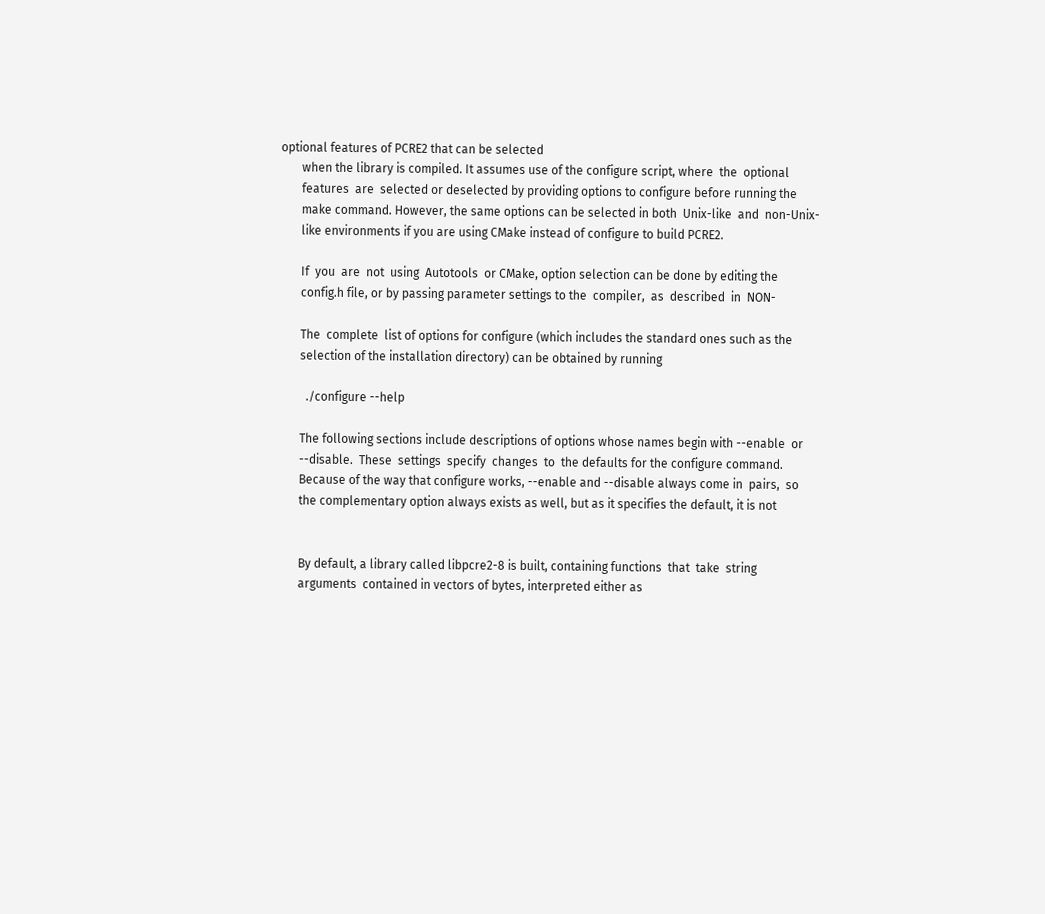optional features of PCRE2 that can be selected
       when the library is compiled. It assumes use of the configure script, where  the  optional
       features  are  selected or deselected by providing options to configure before running the
       make command. However, the same options can be selected in both  Unix-like  and  non-Unix-
       like environments if you are using CMake instead of configure to build PCRE2.

       If  you  are  not  using  Autotools  or CMake, option selection can be done by editing the
       config.h file, or by passing parameter settings to the  compiler,  as  described  in  NON-

       The  complete  list of options for configure (which includes the standard ones such as the
       selection of the installation directory) can be obtained by running

         ./configure --help

       The following sections include descriptions of options whose names begin with --enable  or
       --disable.  These  settings  specify  changes  to  the defaults for the configure command.
       Because of the way that configure works, --enable and --disable always come in  pairs,  so
       the complementary option always exists as well, but as it specifies the default, it is not


       By default, a library called libpcre2-8 is built, containing functions  that  take  string
       arguments  contained in vectors of bytes, interpreted either as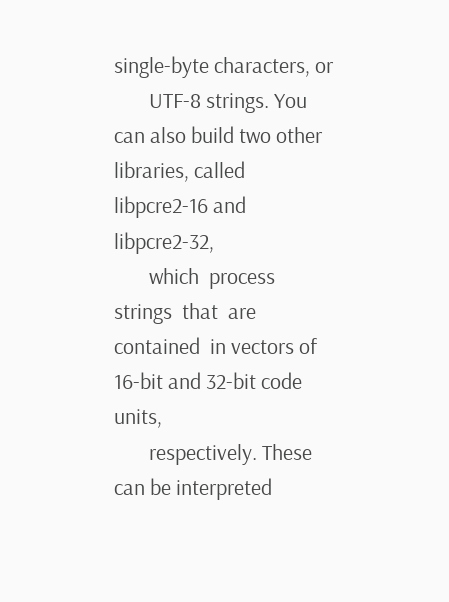single-byte characters, or
       UTF-8 strings. You can also build two other libraries, called libpcre2-16 and libpcre2-32,
       which  process  strings  that  are  contained  in vectors of 16-bit and 32-bit code units,
       respectively. These can be interpreted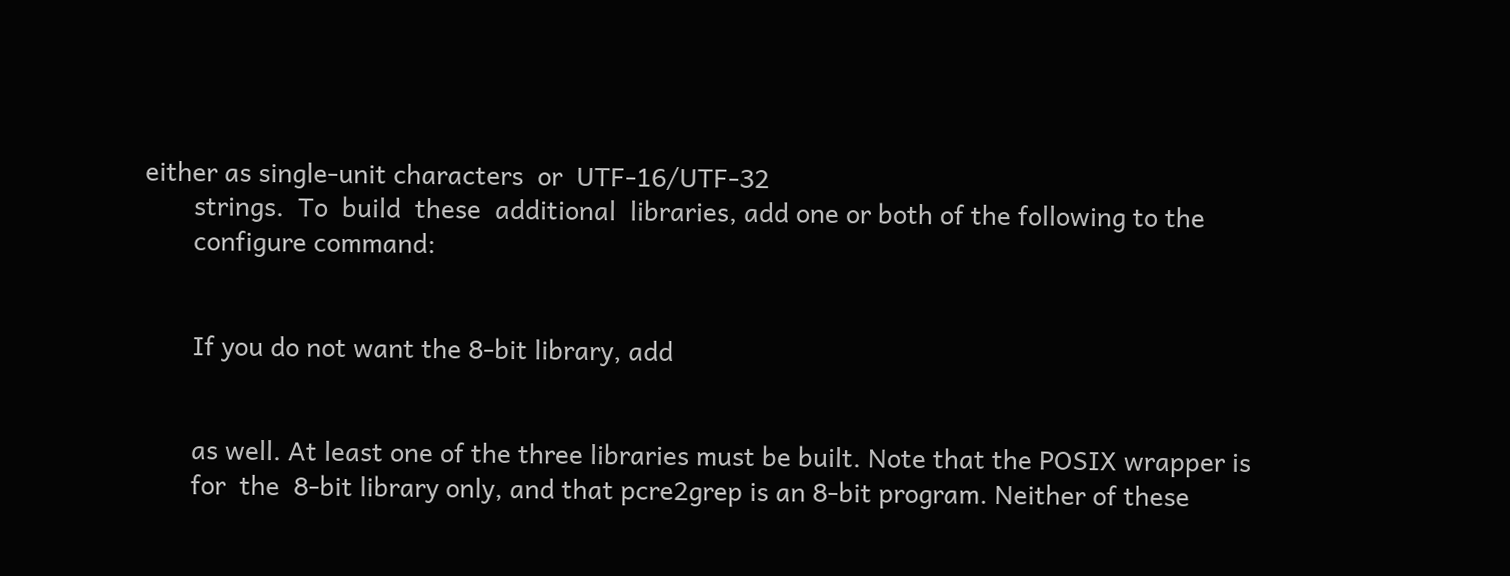either as single-unit characters  or  UTF-16/UTF-32
       strings.  To  build  these  additional  libraries, add one or both of the following to the
       configure command:


       If you do not want the 8-bit library, add


       as well. At least one of the three libraries must be built. Note that the POSIX wrapper is
       for  the  8-bit library only, and that pcre2grep is an 8-bit program. Neither of these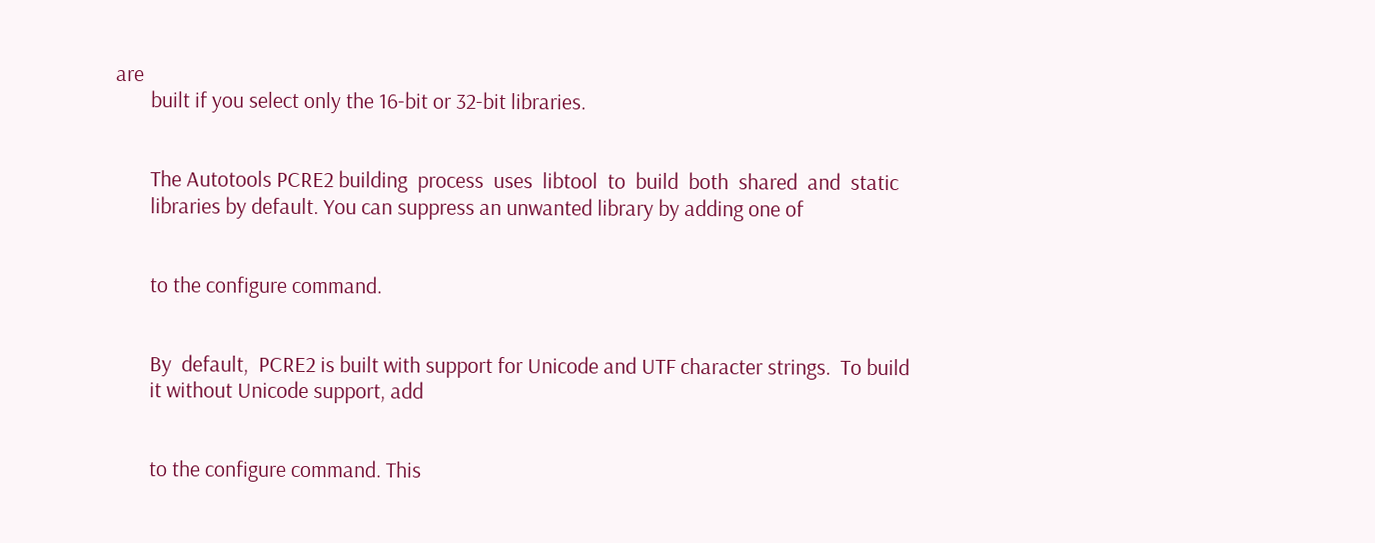are
       built if you select only the 16-bit or 32-bit libraries.


       The Autotools PCRE2 building  process  uses  libtool  to  build  both  shared  and  static
       libraries by default. You can suppress an unwanted library by adding one of


       to the configure command.


       By  default,  PCRE2 is built with support for Unicode and UTF character strings.  To build
       it without Unicode support, add


       to the configure command. This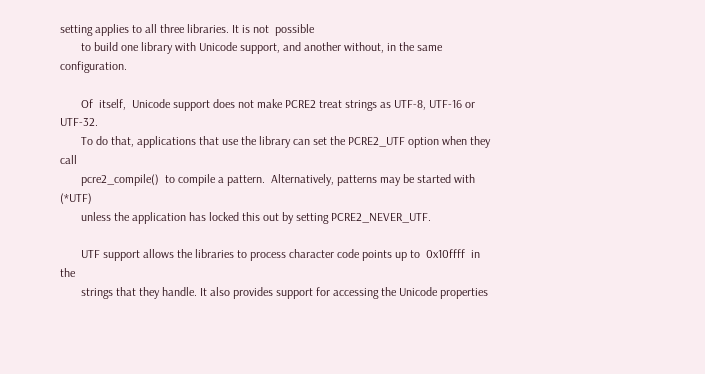setting applies to all three libraries. It is not  possible
       to build one library with Unicode support, and another without, in the same configuration.

       Of  itself,  Unicode support does not make PCRE2 treat strings as UTF-8, UTF-16 or UTF-32.
       To do that, applications that use the library can set the PCRE2_UTF option when they  call
       pcre2_compile()  to compile a pattern.  Alternatively, patterns may be started with (*UTF)
       unless the application has locked this out by setting PCRE2_NEVER_UTF.

       UTF support allows the libraries to process character code points up to  0x10ffff  in  the
       strings that they handle. It also provides support for accessing the Unicode properties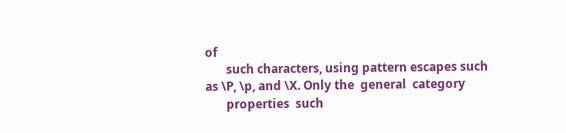of
       such characters, using pattern escapes such as \P, \p, and \X. Only the  general  category
       properties  such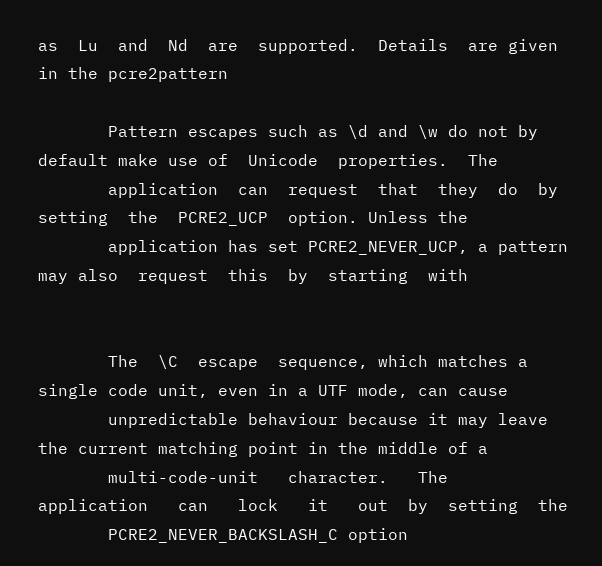as  Lu  and  Nd  are  supported.  Details  are given in the pcre2pattern

       Pattern escapes such as \d and \w do not by default make use of  Unicode  properties.  The
       application  can  request  that  they  do  by  setting  the  PCRE2_UCP  option. Unless the
       application has set PCRE2_NEVER_UCP, a pattern may also  request  this  by  starting  with


       The  \C  escape  sequence, which matches a single code unit, even in a UTF mode, can cause
       unpredictable behaviour because it may leave the current matching point in the middle of a
       multi-code-unit   character.   The   application   can   lock   it   out  by  setting  the
       PCRE2_NEVER_BACKSLASH_C option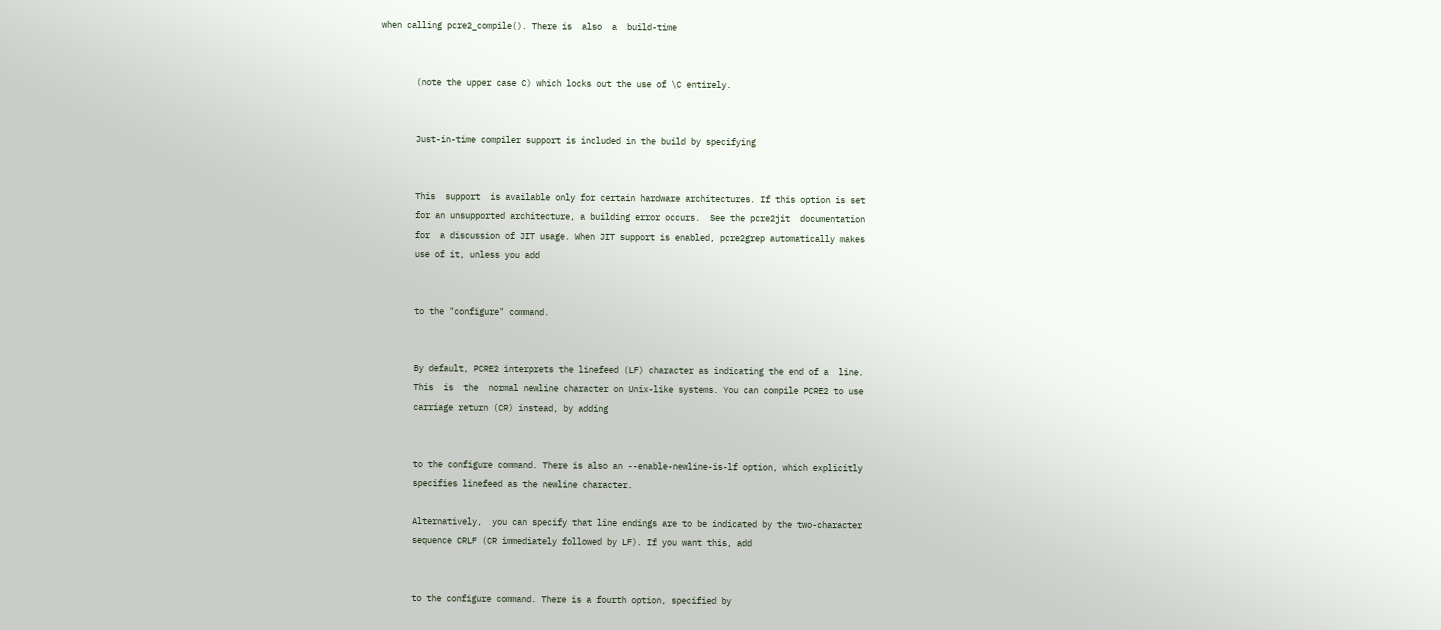when calling pcre2_compile(). There is  also  a  build-time


       (note the upper case C) which locks out the use of \C entirely.


       Just-in-time compiler support is included in the build by specifying


       This  support  is available only for certain hardware architectures. If this option is set
       for an unsupported architecture, a building error occurs.  See the pcre2jit  documentation
       for  a discussion of JIT usage. When JIT support is enabled, pcre2grep automatically makes
       use of it, unless you add


       to the "configure" command.


       By default, PCRE2 interprets the linefeed (LF) character as indicating the end of a  line.
       This  is  the  normal newline character on Unix-like systems. You can compile PCRE2 to use
       carriage return (CR) instead, by adding


       to the configure command. There is also an --enable-newline-is-lf option, which explicitly
       specifies linefeed as the newline character.

       Alternatively,  you can specify that line endings are to be indicated by the two-character
       sequence CRLF (CR immediately followed by LF). If you want this, add


       to the configure command. There is a fourth option, specified by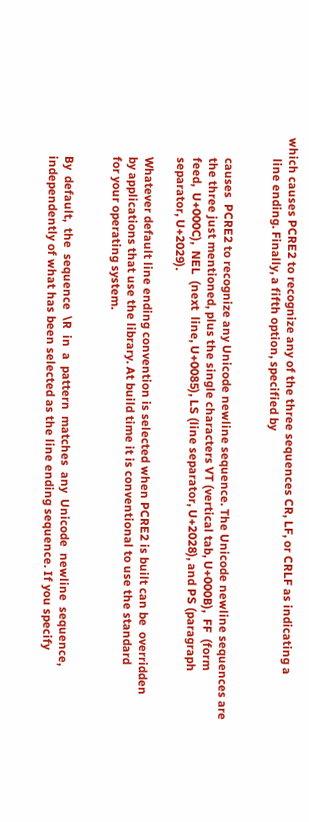which causes PCRE2 to recognize any of the three sequences CR, LF, or CRLF as indicating a
       line ending. Finally, a fifth option, specified by


       causes  PCRE2 to recognize any Unicode newline sequence. The Unicode newline sequences are
       the three just mentioned, plus the single characters VT (vertical tab, U+000B),  FF  (form
       feed,  U+000C),  NEL  (next  line, U+0085), LS (line separator, U+2028), and PS (paragraph
       separator, U+2029).

       Whatever default line ending convention is selected when PCRE2 is built can be  overridden
       by applications that use the library. At build time it is conventional to use the standard
       for your operating system.


       By  default,  the  sequence  \R  in  a  pattern  matches  any  Unicode  newline  sequence,
       independently of what has been selected as the line ending sequence. If you specify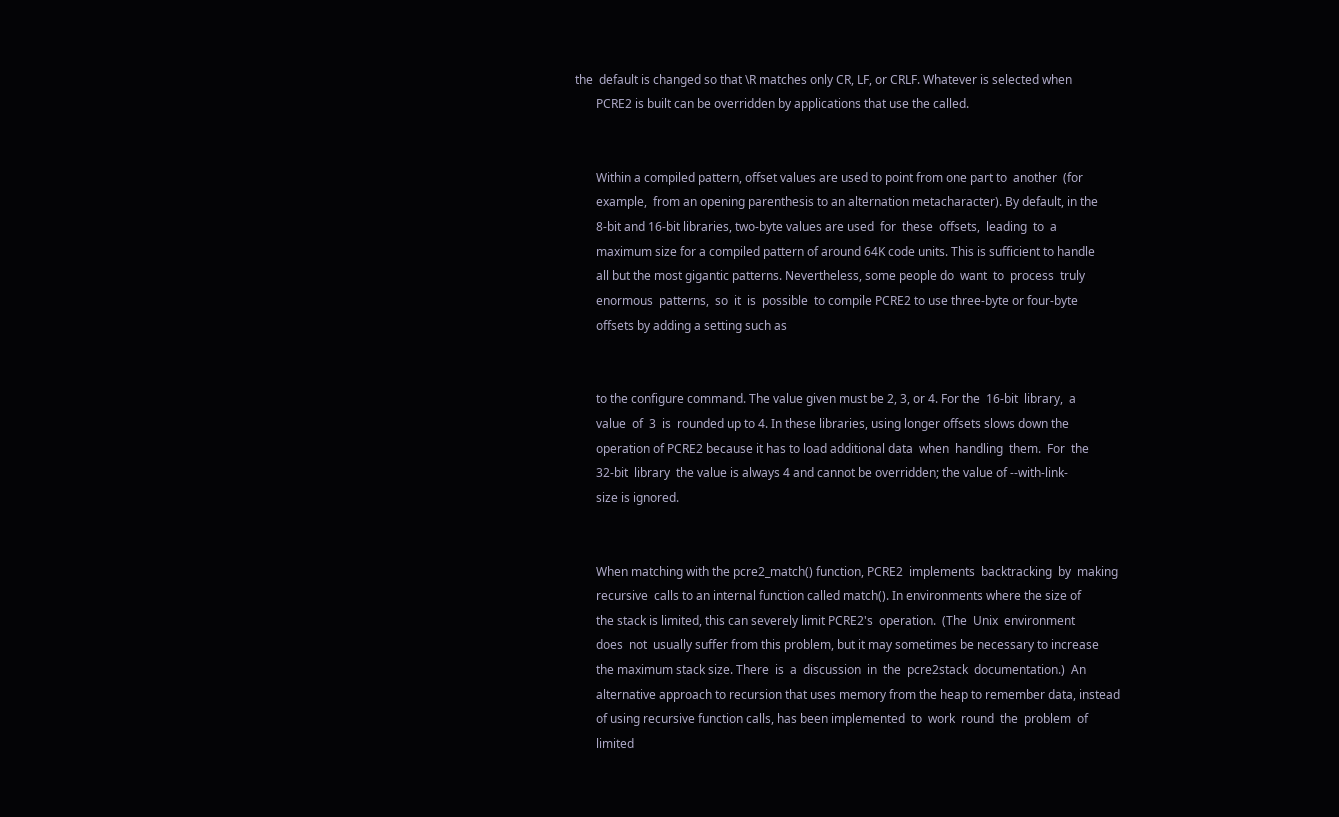the  default is changed so that \R matches only CR, LF, or CRLF. Whatever is selected when
       PCRE2 is built can be overridden by applications that use the called.


       Within a compiled pattern, offset values are used to point from one part to  another  (for
       example,  from an opening parenthesis to an alternation metacharacter). By default, in the
       8-bit and 16-bit libraries, two-byte values are used  for  these  offsets,  leading  to  a
       maximum size for a compiled pattern of around 64K code units. This is sufficient to handle
       all but the most gigantic patterns. Nevertheless, some people do  want  to  process  truly
       enormous  patterns,  so  it  is  possible  to compile PCRE2 to use three-byte or four-byte
       offsets by adding a setting such as


       to the configure command. The value given must be 2, 3, or 4. For the  16-bit  library,  a
       value  of  3  is  rounded up to 4. In these libraries, using longer offsets slows down the
       operation of PCRE2 because it has to load additional data  when  handling  them.  For  the
       32-bit  library  the value is always 4 and cannot be overridden; the value of --with-link-
       size is ignored.


       When matching with the pcre2_match() function, PCRE2  implements  backtracking  by  making
       recursive  calls to an internal function called match(). In environments where the size of
       the stack is limited, this can severely limit PCRE2's  operation.  (The  Unix  environment
       does  not  usually suffer from this problem, but it may sometimes be necessary to increase
       the maximum stack size. There  is  a  discussion  in  the  pcre2stack  documentation.)  An
       alternative approach to recursion that uses memory from the heap to remember data, instead
       of using recursive function calls, has been implemented  to  work  round  the  problem  of
       limited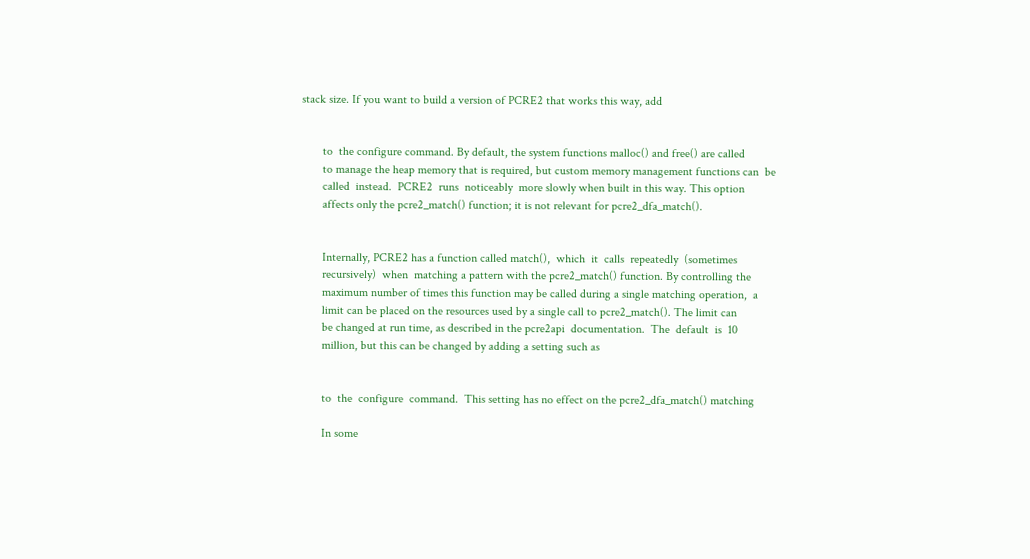stack size. If you want to build a version of PCRE2 that works this way, add


       to  the configure command. By default, the system functions malloc() and free() are called
       to manage the heap memory that is required, but custom memory management functions can  be
       called  instead.  PCRE2  runs  noticeably  more slowly when built in this way. This option
       affects only the pcre2_match() function; it is not relevant for pcre2_dfa_match().


       Internally, PCRE2 has a function called match(),  which  it  calls  repeatedly  (sometimes
       recursively)  when  matching a pattern with the pcre2_match() function. By controlling the
       maximum number of times this function may be called during a single matching operation,  a
       limit can be placed on the resources used by a single call to pcre2_match(). The limit can
       be changed at run time, as described in the pcre2api  documentation.  The  default  is  10
       million, but this can be changed by adding a setting such as


       to  the  configure  command.  This setting has no effect on the pcre2_dfa_match() matching

       In some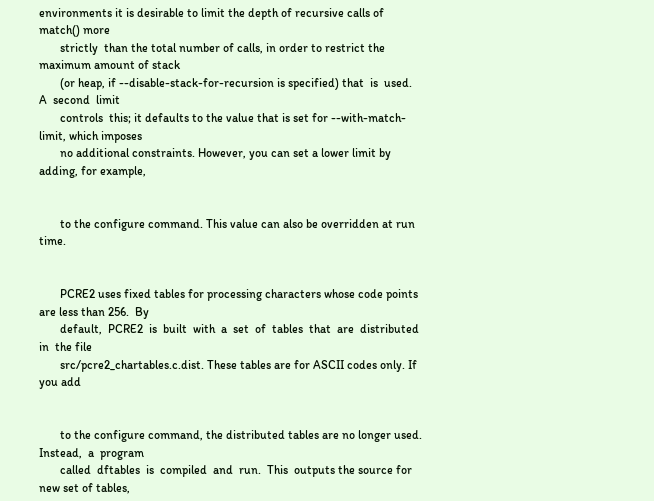environments it is desirable to limit the depth of recursive calls of match() more
       strictly  than the total number of calls, in order to restrict the maximum amount of stack
       (or heap, if --disable-stack-for-recursion is specified) that  is  used.  A  second  limit
       controls  this; it defaults to the value that is set for --with-match-limit, which imposes
       no additional constraints. However, you can set a lower limit by adding, for example,


       to the configure command. This value can also be overridden at run time.


       PCRE2 uses fixed tables for processing characters whose code points are less than 256.  By
       default,  PCRE2  is  built  with  a  set  of  tables  that  are  distributed  in  the file
       src/pcre2_chartables.c.dist. These tables are for ASCII codes only. If you add


       to the configure command, the distributed tables are no longer used.  Instead,  a  program
       called  dftables  is  compiled  and  run.  This  outputs the source for new set of tables,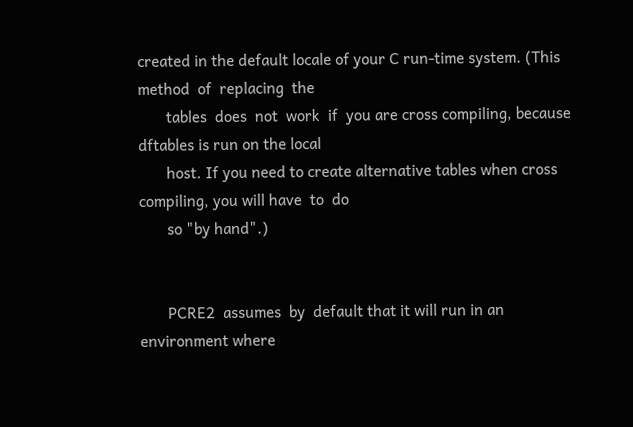created in the default locale of your C run-time system. (This  method  of  replacing  the
       tables  does  not  work  if  you are cross compiling, because dftables is run on the local
       host. If you need to create alternative tables when cross compiling, you will have  to  do
       so "by hand".)


       PCRE2  assumes  by  default that it will run in an environment where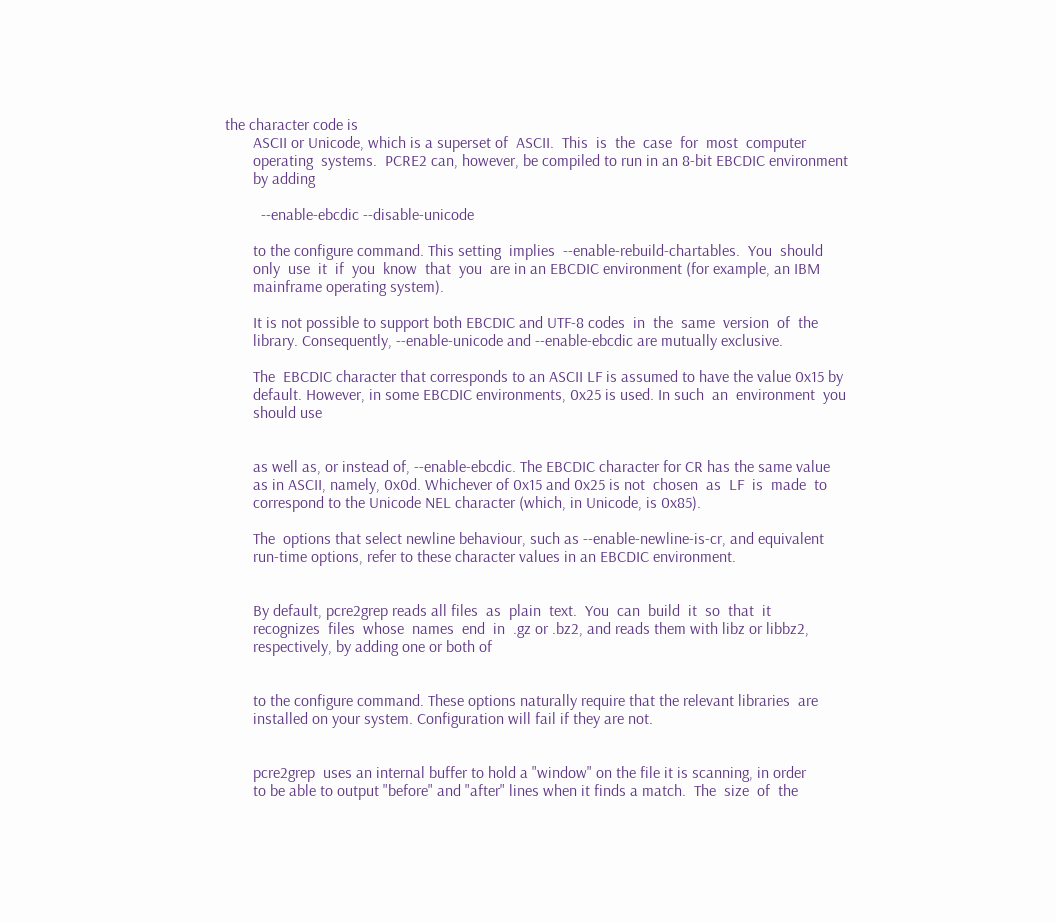the character code is
       ASCII or Unicode, which is a superset of  ASCII.  This  is  the  case  for  most  computer
       operating  systems.  PCRE2 can, however, be compiled to run in an 8-bit EBCDIC environment
       by adding

         --enable-ebcdic --disable-unicode

       to the configure command. This setting  implies  --enable-rebuild-chartables.  You  should
       only  use  it  if  you  know  that  you  are in an EBCDIC environment (for example, an IBM
       mainframe operating system).

       It is not possible to support both EBCDIC and UTF-8 codes  in  the  same  version  of  the
       library. Consequently, --enable-unicode and --enable-ebcdic are mutually exclusive.

       The  EBCDIC character that corresponds to an ASCII LF is assumed to have the value 0x15 by
       default. However, in some EBCDIC environments, 0x25 is used. In such  an  environment  you
       should use


       as well as, or instead of, --enable-ebcdic. The EBCDIC character for CR has the same value
       as in ASCII, namely, 0x0d. Whichever of 0x15 and 0x25 is not  chosen  as  LF  is  made  to
       correspond to the Unicode NEL character (which, in Unicode, is 0x85).

       The  options that select newline behaviour, such as --enable-newline-is-cr, and equivalent
       run-time options, refer to these character values in an EBCDIC environment.


       By default, pcre2grep reads all files  as  plain  text.  You  can  build  it  so  that  it
       recognizes  files  whose  names  end  in  .gz or .bz2, and reads them with libz or libbz2,
       respectively, by adding one or both of


       to the configure command. These options naturally require that the relevant libraries  are
       installed on your system. Configuration will fail if they are not.


       pcre2grep  uses an internal buffer to hold a "window" on the file it is scanning, in order
       to be able to output "before" and "after" lines when it finds a match.  The  size  of  the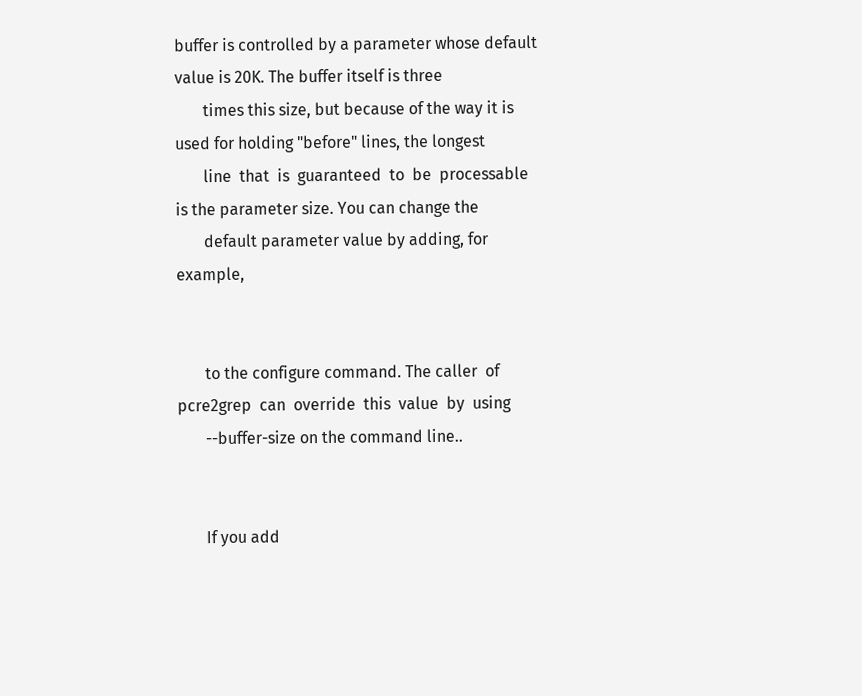buffer is controlled by a parameter whose default value is 20K. The buffer itself is three
       times this size, but because of the way it is used for holding "before" lines, the longest
       line  that  is  guaranteed  to  be  processable  is the parameter size. You can change the
       default parameter value by adding, for example,


       to the configure command. The caller  of  pcre2grep  can  override  this  value  by  using
       --buffer-size on the command line..


       If you add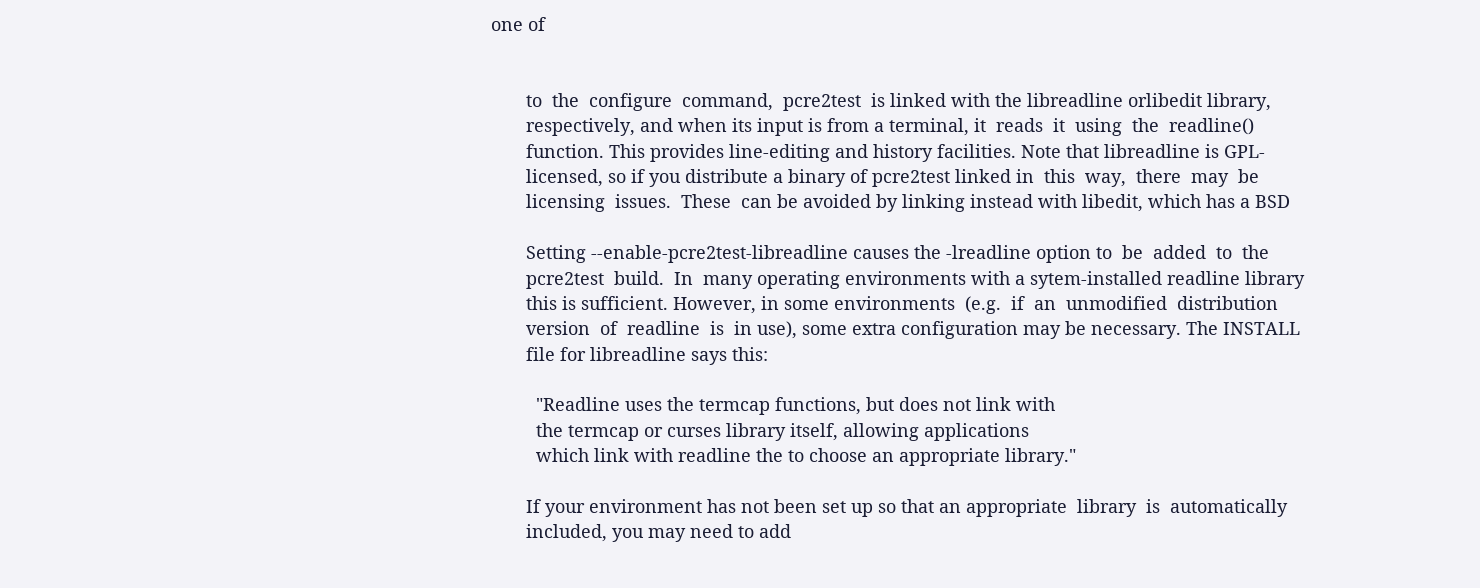one of


       to  the  configure  command,  pcre2test  is linked with the libreadline orlibedit library,
       respectively, and when its input is from a terminal, it  reads  it  using  the  readline()
       function. This provides line-editing and history facilities. Note that libreadline is GPL-
       licensed, so if you distribute a binary of pcre2test linked in  this  way,  there  may  be
       licensing  issues.  These  can be avoided by linking instead with libedit, which has a BSD

       Setting --enable-pcre2test-libreadline causes the -lreadline option to  be  added  to  the
       pcre2test  build.  In  many operating environments with a sytem-installed readline library
       this is sufficient. However, in some environments  (e.g.  if  an  unmodified  distribution
       version  of  readline  is  in use), some extra configuration may be necessary. The INSTALL
       file for libreadline says this:

         "Readline uses the termcap functions, but does not link with
         the termcap or curses library itself, allowing applications
         which link with readline the to choose an appropriate library."

       If your environment has not been set up so that an appropriate  library  is  automatically
       included, you may need to add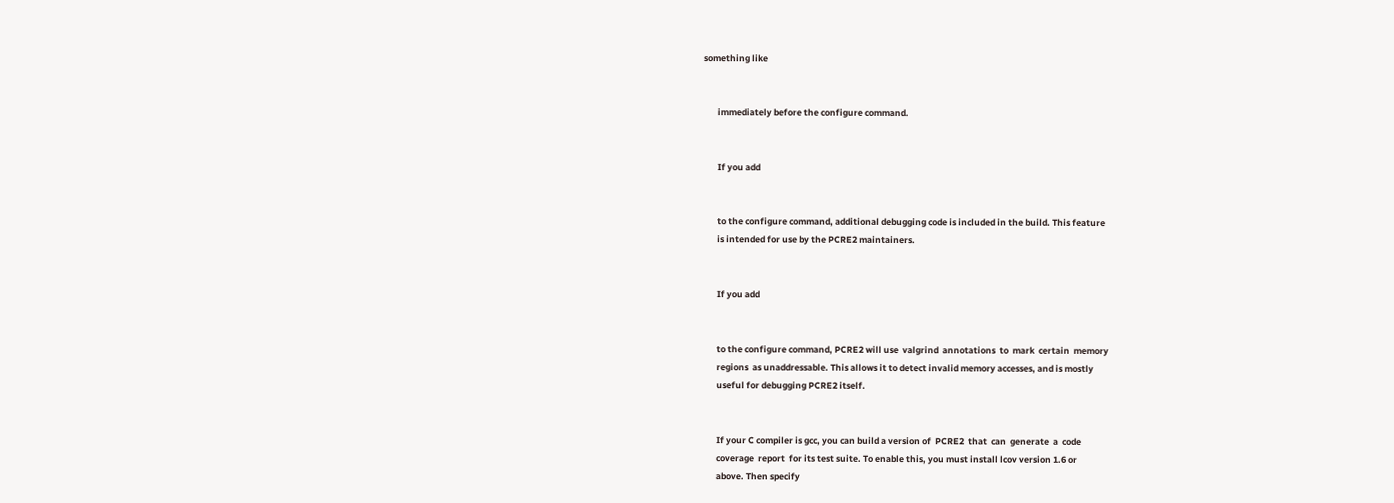something like


       immediately before the configure command.


       If you add


       to the configure command, additional debugging code is included in the build. This feature
       is intended for use by the PCRE2 maintainers.


       If you add


       to the configure command, PCRE2 will use  valgrind  annotations  to  mark  certain  memory
       regions  as unaddressable. This allows it to detect invalid memory accesses, and is mostly
       useful for debugging PCRE2 itself.


       If your C compiler is gcc, you can build a version of  PCRE2  that  can  generate  a  code
       coverage  report  for its test suite. To enable this, you must install lcov version 1.6 or
       above. Then specify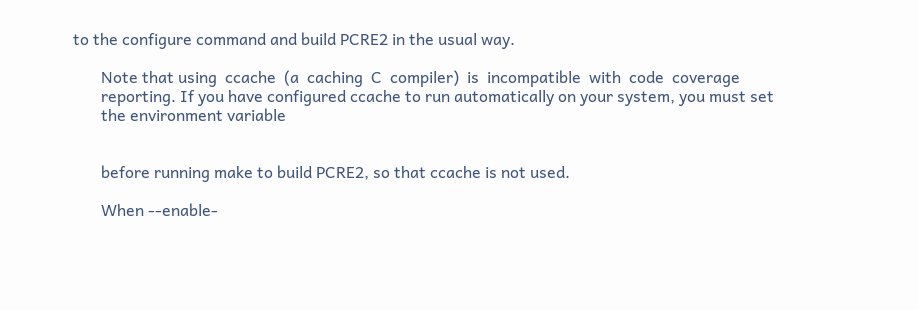to the configure command and build PCRE2 in the usual way.

       Note that using  ccache  (a  caching  C  compiler)  is  incompatible  with  code  coverage
       reporting. If you have configured ccache to run automatically on your system, you must set
       the environment variable


       before running make to build PCRE2, so that ccache is not used.

       When --enable-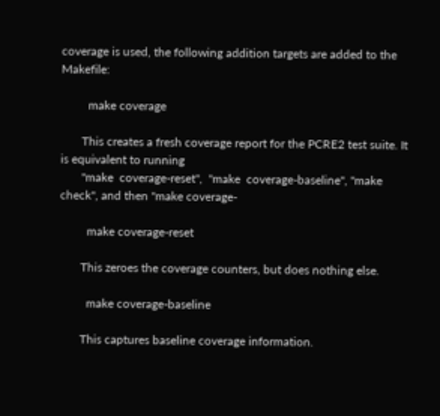coverage is used, the following addition targets are added to the Makefile:

         make coverage

       This creates a fresh coverage report for the PCRE2 test suite. It is equivalent to running
       "make  coverage-reset",  "make  coverage-baseline", "make check", and then "make coverage-

         make coverage-reset

       This zeroes the coverage counters, but does nothing else.

         make coverage-baseline

       This captures baseline coverage information.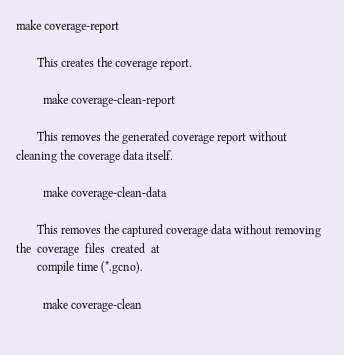make coverage-report

       This creates the coverage report.

         make coverage-clean-report

       This removes the generated coverage report without cleaning the coverage data itself.

         make coverage-clean-data

       This removes the captured coverage data without removing the  coverage  files  created  at
       compile time (*.gcno).

         make coverage-clean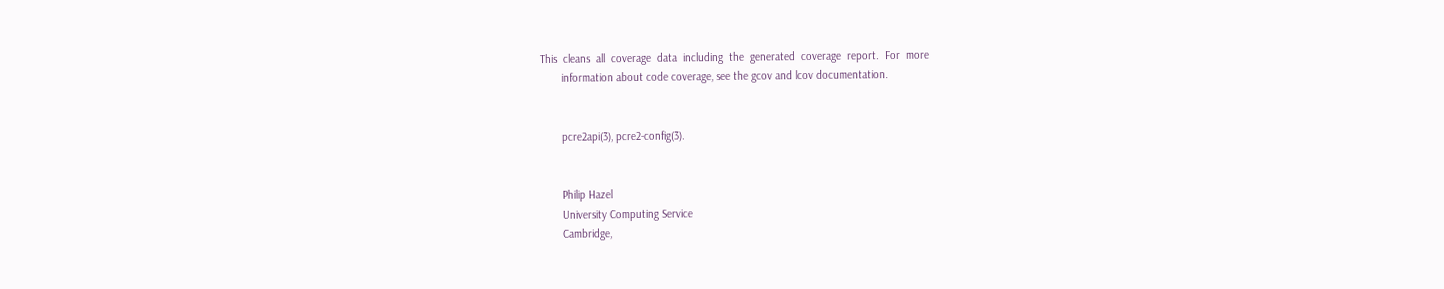This  cleans  all  coverage  data  including  the  generated  coverage  report.  For  more
       information about code coverage, see the gcov and lcov documentation.


       pcre2api(3), pcre2-config(3).


       Philip Hazel
       University Computing Service
       Cambridge,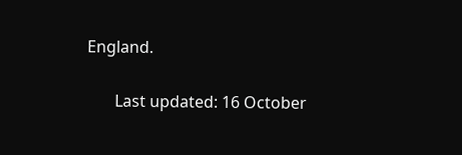England.


       Last updated: 16 October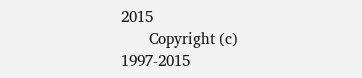2015
       Copyright (c) 1997-2015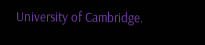University of Cambridge.